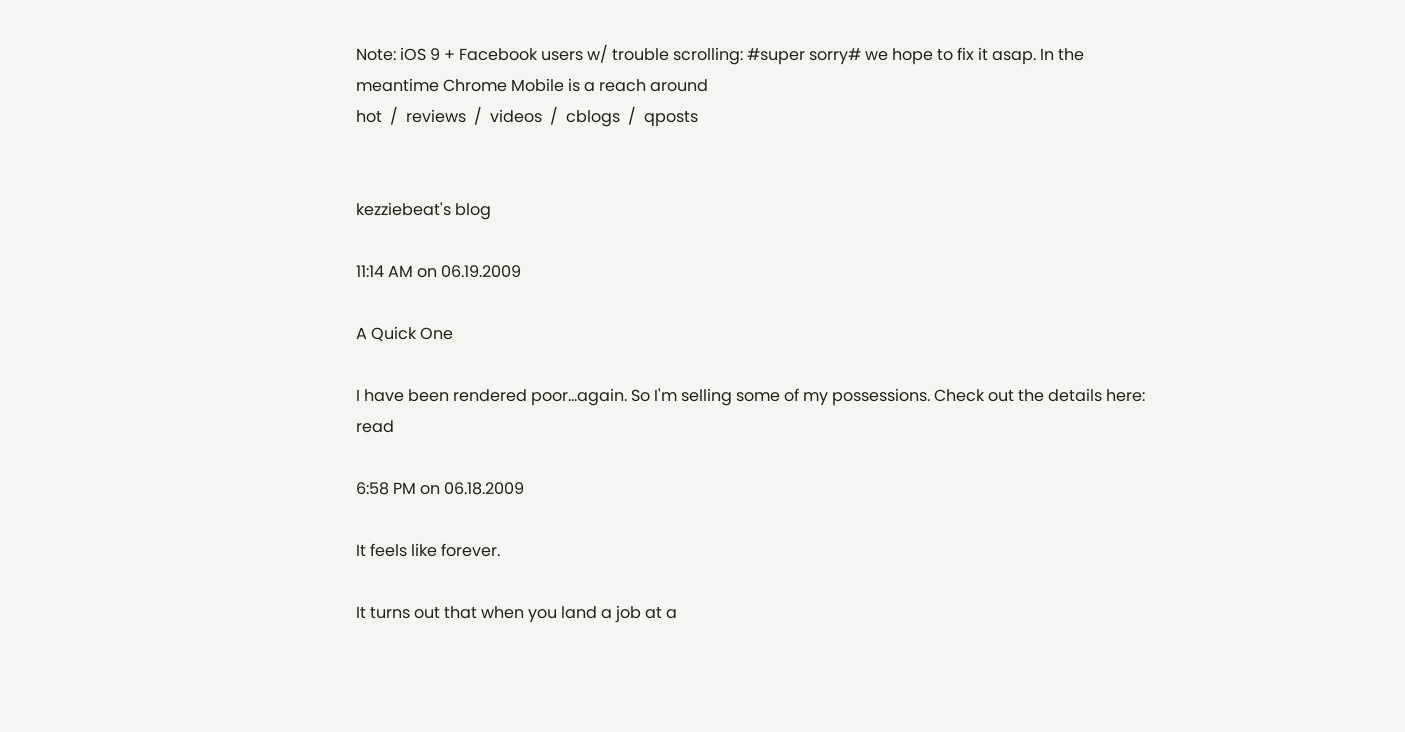Note: iOS 9 + Facebook users w/ trouble scrolling: #super sorry# we hope to fix it asap. In the meantime Chrome Mobile is a reach around
hot  /  reviews  /  videos  /  cblogs  /  qposts


kezziebeat's blog

11:14 AM on 06.19.2009

A Quick One

I have been rendered poor...again. So I'm selling some of my possessions. Check out the details here:   read

6:58 PM on 06.18.2009

It feels like forever.

It turns out that when you land a job at a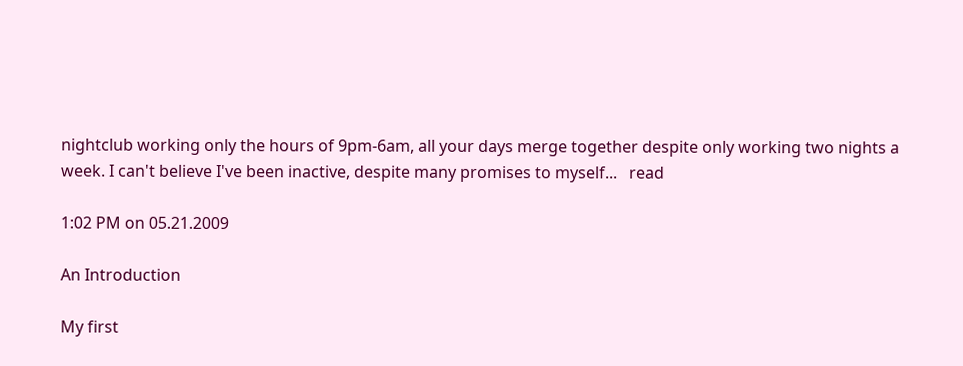nightclub working only the hours of 9pm-6am, all your days merge together despite only working two nights a week. I can't believe I've been inactive, despite many promises to myself...   read

1:02 PM on 05.21.2009

An Introduction

My first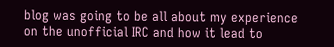blog was going to be all about my experience on the unofficial IRC and how it lead to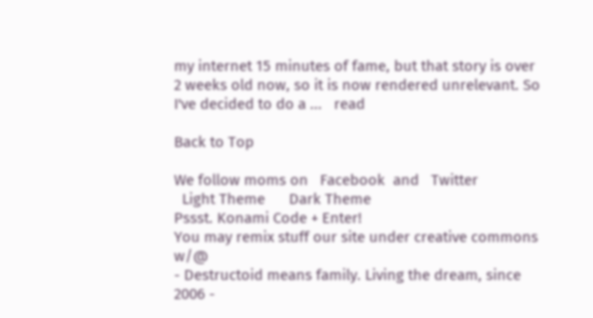my internet 15 minutes of fame, but that story is over 2 weeks old now, so it is now rendered unrelevant. So I've decided to do a ...   read

Back to Top

We follow moms on   Facebook  and   Twitter
  Light Theme      Dark Theme
Pssst. Konami Code + Enter!
You may remix stuff our site under creative commons w/@
- Destructoid means family. Living the dream, since 2006 -